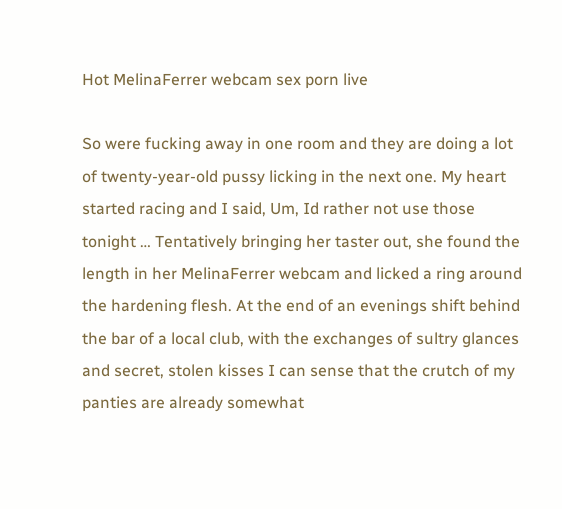Hot MelinaFerrer webcam sex porn live

So were fucking away in one room and they are doing a lot of twenty-year-old pussy licking in the next one. My heart started racing and I said, Um, Id rather not use those tonight … Tentatively bringing her taster out, she found the length in her MelinaFerrer webcam and licked a ring around the hardening flesh. At the end of an evenings shift behind the bar of a local club, with the exchanges of sultry glances and secret, stolen kisses I can sense that the crutch of my panties are already somewhat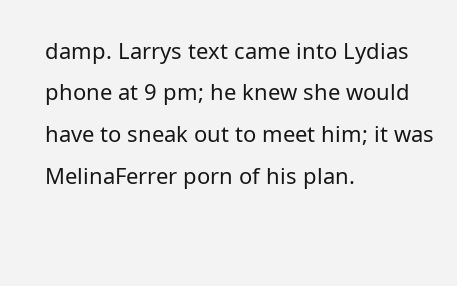damp. Larrys text came into Lydias phone at 9 pm; he knew she would have to sneak out to meet him; it was MelinaFerrer porn of his plan.